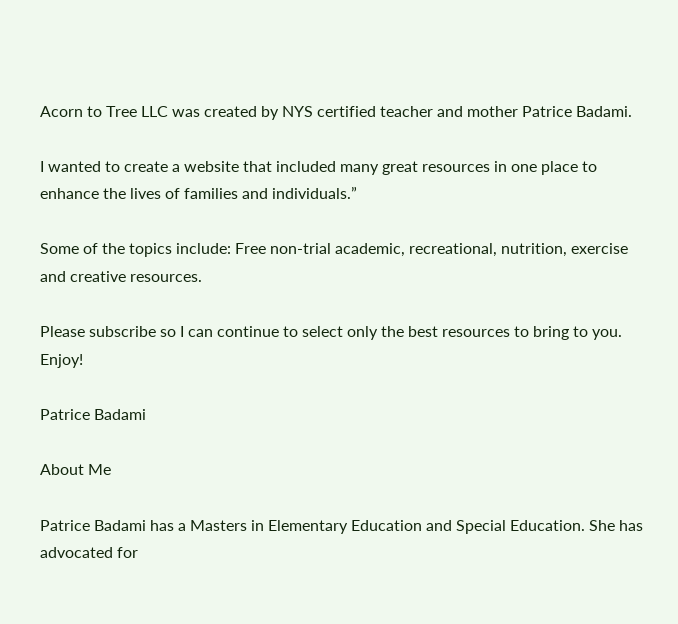Acorn to Tree LLC was created by NYS certified teacher and mother Patrice Badami.

I wanted to create a website that included many great resources in one place to enhance the lives of families and individuals.”

Some of the topics include: Free non-trial academic, recreational, nutrition, exercise and creative resources.

Please subscribe so I can continue to select only the best resources to bring to you. Enjoy!

Patrice Badami

About Me

Patrice Badami has a Masters in Elementary Education and Special Education. She has advocated for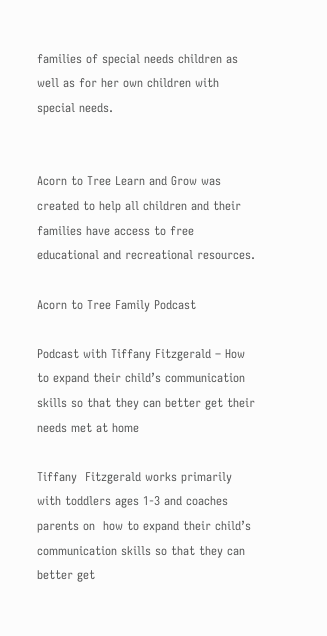families of special needs children as well as for her own children with special needs.


Acorn to Tree Learn and Grow was created to help all children and their families have access to free educational and recreational resources.

Acorn to Tree Family Podcast

Podcast with Tiffany Fitzgerald – How to expand their child’s communication skills so that they can better get their needs met at home

Tiffany  Fitzgerald works primarily with toddlers ages 1-3 and coaches parents on  how to expand their child’s communication skills so that they can better get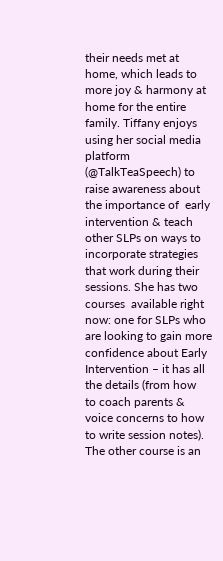their needs met at home, which leads to more joy & harmony at  home for the entire family. Tiffany enjoys using her social media platform (@TalkTeaSpeech) to raise awareness about the importance of  early intervention & teach other SLPs on ways to incorporate strategies that work during their sessions. She has two courses  available right now: one for SLPs who are looking to gain more confidence about Early Intervention – it has all the details (from how  to coach parents & voice concerns to how to write session notes).  The other course is an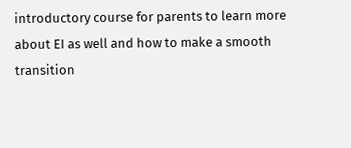introductory course for parents to learn more  about EI as well and how to make a smooth transition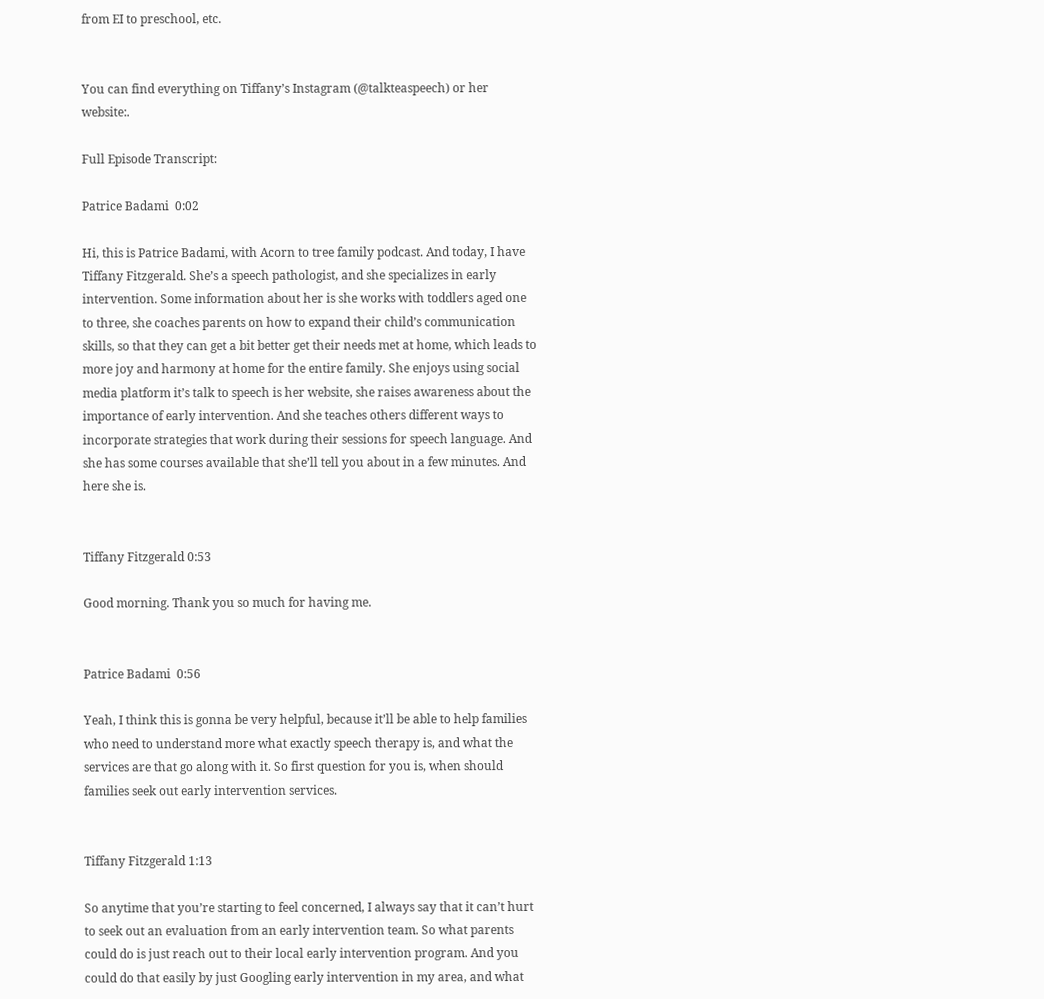from EI to preschool, etc.


You can find everything on Tiffany’s Instagram (@talkteaspeech) or her website:.

Full Episode Transcript:

Patrice Badami  0:02

Hi, this is Patrice Badami, with Acorn to tree family podcast. And today, I have Tiffany Fitzgerald. She’s a speech pathologist, and she specializes in early intervention. Some information about her is she works with toddlers aged one to three, she coaches parents on how to expand their child’s communication skills, so that they can get a bit better get their needs met at home, which leads to more joy and harmony at home for the entire family. She enjoys using social media platform it’s talk to speech is her website, she raises awareness about the importance of early intervention. And she teaches others different ways to incorporate strategies that work during their sessions for speech language. And she has some courses available that she’ll tell you about in a few minutes. And here she is.


Tiffany Fitzgerald 0:53

Good morning. Thank you so much for having me.


Patrice Badami  0:56

Yeah, I think this is gonna be very helpful, because it’ll be able to help families who need to understand more what exactly speech therapy is, and what the services are that go along with it. So first question for you is, when should families seek out early intervention services.


Tiffany Fitzgerald 1:13

So anytime that you’re starting to feel concerned, I always say that it can’t hurt to seek out an evaluation from an early intervention team. So what parents could do is just reach out to their local early intervention program. And you could do that easily by just Googling early intervention in my area, and what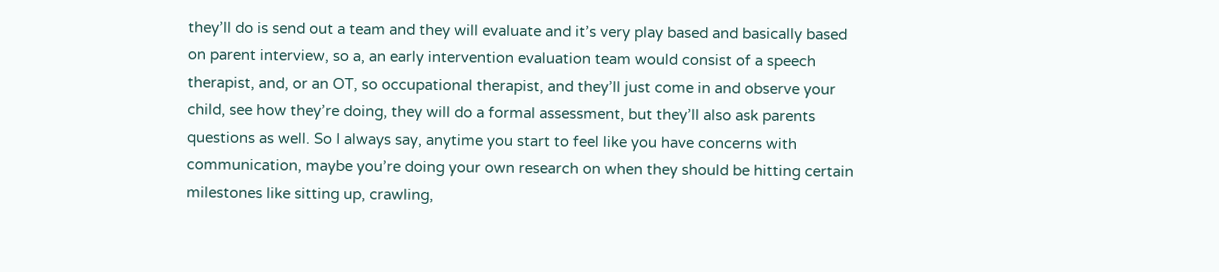they’ll do is send out a team and they will evaluate and it’s very play based and basically based on parent interview, so a, an early intervention evaluation team would consist of a speech therapist, and, or an OT, so occupational therapist, and they’ll just come in and observe your child, see how they’re doing, they will do a formal assessment, but they’ll also ask parents questions as well. So I always say, anytime you start to feel like you have concerns with communication, maybe you’re doing your own research on when they should be hitting certain milestones like sitting up, crawling,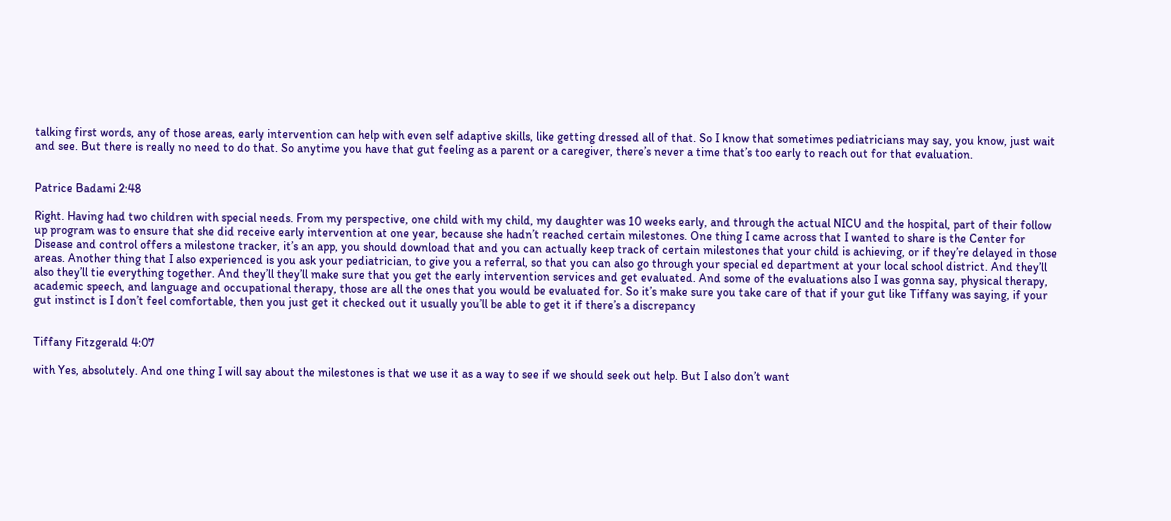talking first words, any of those areas, early intervention can help with even self adaptive skills, like getting dressed all of that. So I know that sometimes pediatricians may say, you know, just wait and see. But there is really no need to do that. So anytime you have that gut feeling as a parent or a caregiver, there’s never a time that’s too early to reach out for that evaluation.


Patrice Badami 2:48

Right. Having had two children with special needs. From my perspective, one child with my child, my daughter was 10 weeks early, and through the actual NICU and the hospital, part of their follow up program was to ensure that she did receive early intervention at one year, because she hadn’t reached certain milestones. One thing I came across that I wanted to share is the Center for Disease and control offers a milestone tracker, it’s an app, you should download that and you can actually keep track of certain milestones that your child is achieving, or if they’re delayed in those areas. Another thing that I also experienced is you ask your pediatrician, to give you a referral, so that you can also go through your special ed department at your local school district. And they’ll also they’ll tie everything together. And they’ll they’ll make sure that you get the early intervention services and get evaluated. And some of the evaluations also I was gonna say, physical therapy, academic speech, and language and occupational therapy, those are all the ones that you would be evaluated for. So it’s make sure you take care of that if your gut like Tiffany was saying, if your gut instinct is I don’t feel comfortable, then you just get it checked out it usually you’ll be able to get it if there’s a discrepancy


Tiffany Fitzgerald 4:07

with Yes, absolutely. And one thing I will say about the milestones is that we use it as a way to see if we should seek out help. But I also don’t want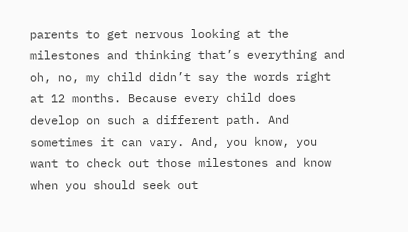parents to get nervous looking at the milestones and thinking that’s everything and oh, no, my child didn’t say the words right at 12 months. Because every child does develop on such a different path. And sometimes it can vary. And, you know, you want to check out those milestones and know when you should seek out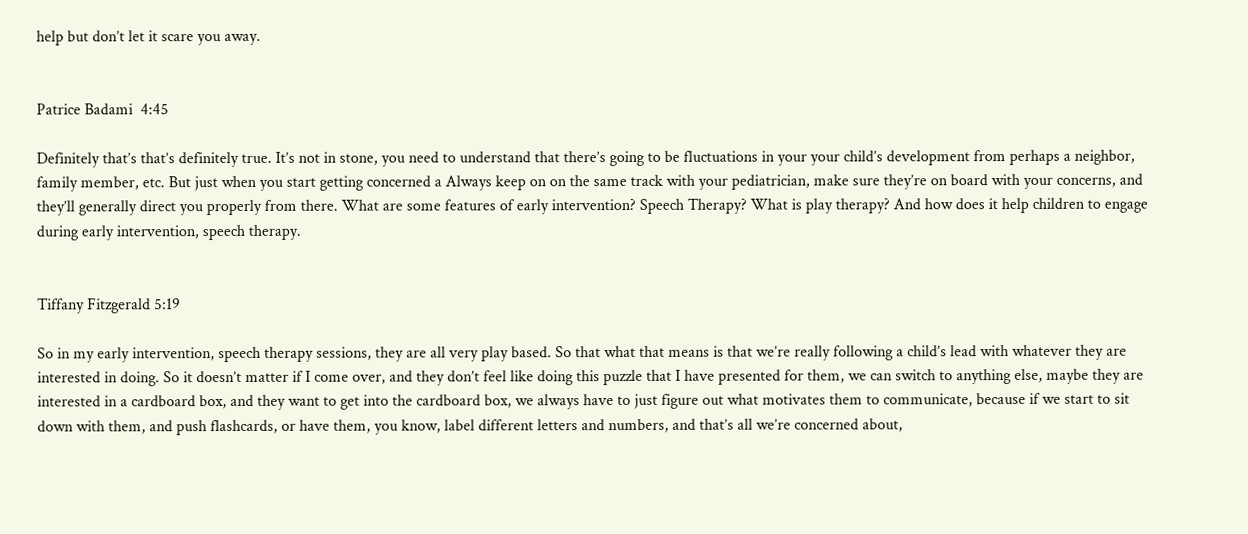help but don’t let it scare you away.


Patrice Badami  4:45

Definitely that’s that’s definitely true. It’s not in stone, you need to understand that there’s going to be fluctuations in your your child’s development from perhaps a neighbor, family member, etc. But just when you start getting concerned a Always keep on on the same track with your pediatrician, make sure they’re on board with your concerns, and they’ll generally direct you properly from there. What are some features of early intervention? Speech Therapy? What is play therapy? And how does it help children to engage during early intervention, speech therapy.


Tiffany Fitzgerald 5:19

So in my early intervention, speech therapy sessions, they are all very play based. So that what that means is that we’re really following a child’s lead with whatever they are interested in doing. So it doesn’t matter if I come over, and they don’t feel like doing this puzzle that I have presented for them, we can switch to anything else, maybe they are interested in a cardboard box, and they want to get into the cardboard box, we always have to just figure out what motivates them to communicate, because if we start to sit down with them, and push flashcards, or have them, you know, label different letters and numbers, and that’s all we’re concerned about,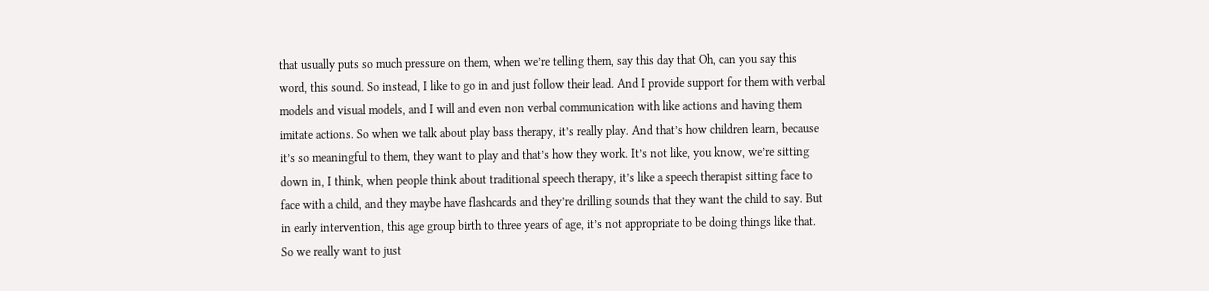that usually puts so much pressure on them, when we’re telling them, say this day that Oh, can you say this word, this sound. So instead, I like to go in and just follow their lead. And I provide support for them with verbal models and visual models, and I will and even non verbal communication with like actions and having them imitate actions. So when we talk about play bass therapy, it’s really play. And that’s how children learn, because it’s so meaningful to them, they want to play and that’s how they work. It’s not like, you know, we’re sitting down in, I think, when people think about traditional speech therapy, it’s like a speech therapist sitting face to face with a child, and they maybe have flashcards and they’re drilling sounds that they want the child to say. But in early intervention, this age group birth to three years of age, it’s not appropriate to be doing things like that. So we really want to just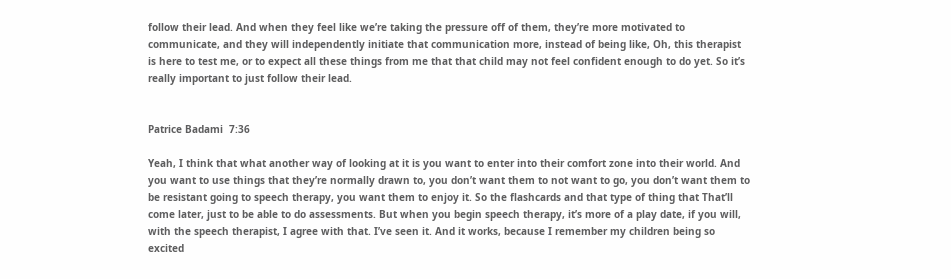follow their lead. And when they feel like we’re taking the pressure off of them, they’re more motivated to communicate, and they will independently initiate that communication more, instead of being like, Oh, this therapist is here to test me, or to expect all these things from me that that child may not feel confident enough to do yet. So it’s really important to just follow their lead.


Patrice Badami  7:36

Yeah, I think that what another way of looking at it is you want to enter into their comfort zone into their world. And you want to use things that they’re normally drawn to, you don’t want them to not want to go, you don’t want them to be resistant going to speech therapy, you want them to enjoy it. So the flashcards and that type of thing that That’ll come later, just to be able to do assessments. But when you begin speech therapy, it’s more of a play date, if you will, with the speech therapist, I agree with that. I’ve seen it. And it works, because I remember my children being so excited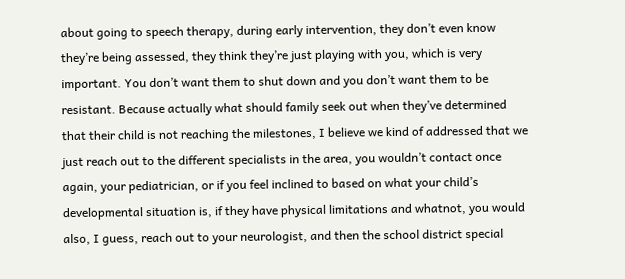about going to speech therapy, during early intervention, they don’t even know they’re being assessed, they think they’re just playing with you, which is very important. You don’t want them to shut down and you don’t want them to be resistant. Because actually what should family seek out when they’ve determined that their child is not reaching the milestones, I believe we kind of addressed that we just reach out to the different specialists in the area, you wouldn’t contact once again, your pediatrician, or if you feel inclined to based on what your child’s developmental situation is, if they have physical limitations and whatnot, you would also, I guess, reach out to your neurologist, and then the school district special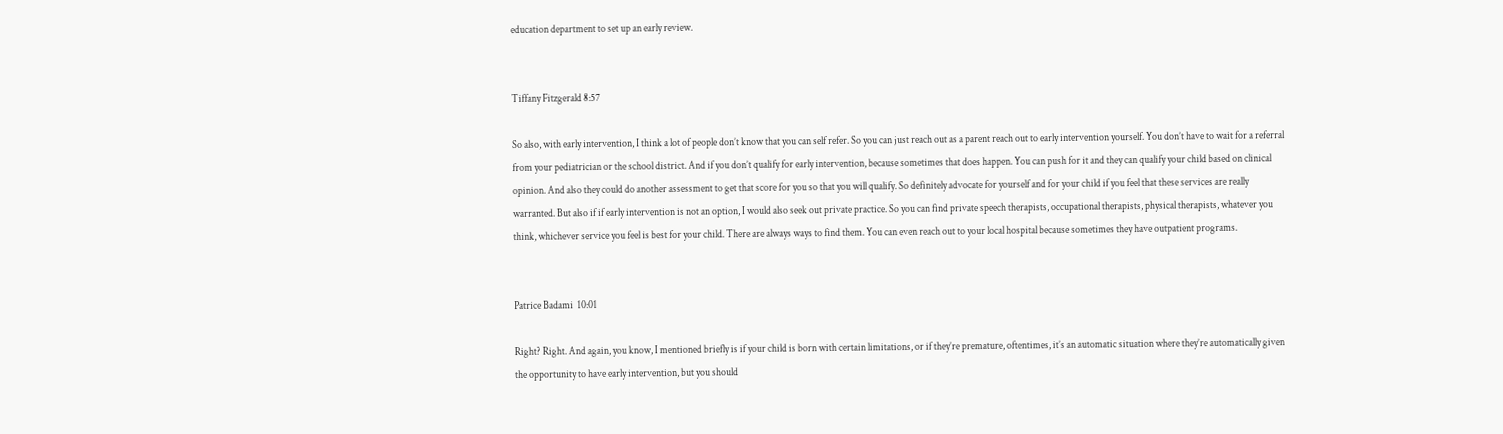education department to set up an early review.


Tiffany Fitzgerald 8:57

So also, with early intervention, I think a lot of people don’t know that you can self refer. So you can just reach out as a parent reach out to early intervention yourself. You don’t have to wait for a referral from your pediatrician or the school district. And if you don’t qualify for early intervention, because sometimes that does happen. You can push for it and they can qualify your child based on clinical opinion. And also they could do another assessment to get that score for you so that you will qualify. So definitely advocate for yourself and for your child if you feel that these services are really warranted. But also if if early intervention is not an option, I would also seek out private practice. So you can find private speech therapists, occupational therapists, physical therapists, whatever you think, whichever service you feel is best for your child. There are always ways to find them. You can even reach out to your local hospital because sometimes they have outpatient programs.


Patrice Badami  10:01

Right? Right. And again, you know, I mentioned briefly is if your child is born with certain limitations, or if they’re premature, oftentimes, it’s an automatic situation where they’re automatically given the opportunity to have early intervention, but you should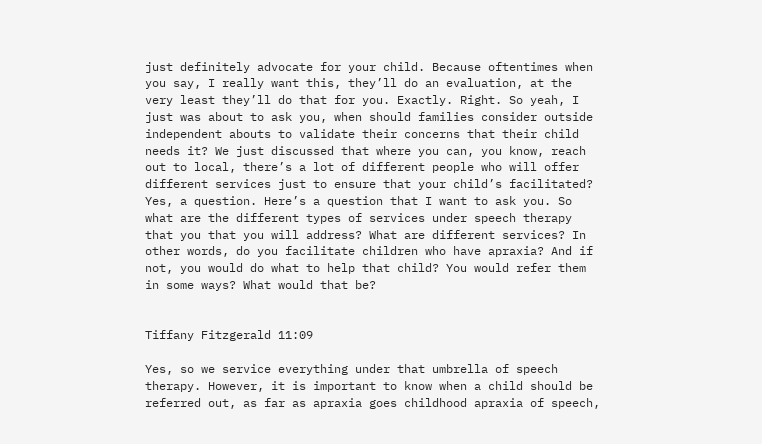just definitely advocate for your child. Because oftentimes when you say, I really want this, they’ll do an evaluation, at the very least they’ll do that for you. Exactly. Right. So yeah, I just was about to ask you, when should families consider outside independent abouts to validate their concerns that their child needs it? We just discussed that where you can, you know, reach out to local, there’s a lot of different people who will offer different services just to ensure that your child’s facilitated? Yes, a question. Here’s a question that I want to ask you. So what are the different types of services under speech therapy that you that you will address? What are different services? In other words, do you facilitate children who have apraxia? And if not, you would do what to help that child? You would refer them in some ways? What would that be?


Tiffany Fitzgerald 11:09

Yes, so we service everything under that umbrella of speech therapy. However, it is important to know when a child should be referred out, as far as apraxia goes childhood apraxia of speech,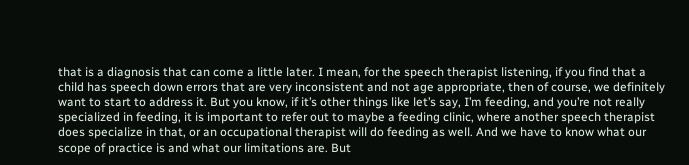that is a diagnosis that can come a little later. I mean, for the speech therapist listening, if you find that a child has speech down errors that are very inconsistent and not age appropriate, then of course, we definitely want to start to address it. But you know, if it’s other things like let’s say, I’m feeding, and you’re not really specialized in feeding, it is important to refer out to maybe a feeding clinic, where another speech therapist does specialize in that, or an occupational therapist will do feeding as well. And we have to know what our scope of practice is and what our limitations are. But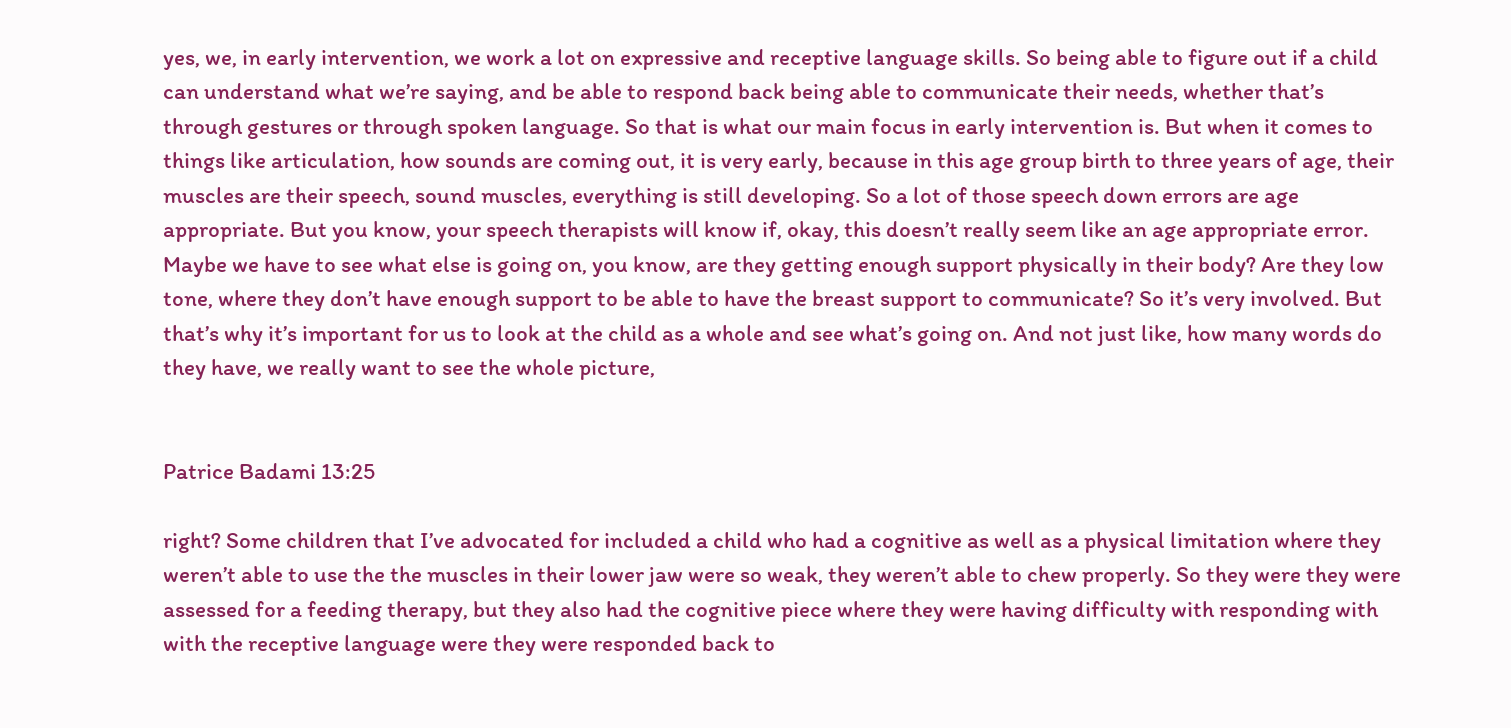yes, we, in early intervention, we work a lot on expressive and receptive language skills. So being able to figure out if a child can understand what we’re saying, and be able to respond back being able to communicate their needs, whether that’s through gestures or through spoken language. So that is what our main focus in early intervention is. But when it comes to things like articulation, how sounds are coming out, it is very early, because in this age group birth to three years of age, their muscles are their speech, sound muscles, everything is still developing. So a lot of those speech down errors are age appropriate. But you know, your speech therapists will know if, okay, this doesn’t really seem like an age appropriate error. Maybe we have to see what else is going on, you know, are they getting enough support physically in their body? Are they low tone, where they don’t have enough support to be able to have the breast support to communicate? So it’s very involved. But that’s why it’s important for us to look at the child as a whole and see what’s going on. And not just like, how many words do they have, we really want to see the whole picture,


Patrice Badami 13:25

right? Some children that I’ve advocated for included a child who had a cognitive as well as a physical limitation where they weren’t able to use the the muscles in their lower jaw were so weak, they weren’t able to chew properly. So they were they were assessed for a feeding therapy, but they also had the cognitive piece where they were having difficulty with responding with with the receptive language were they were responded back to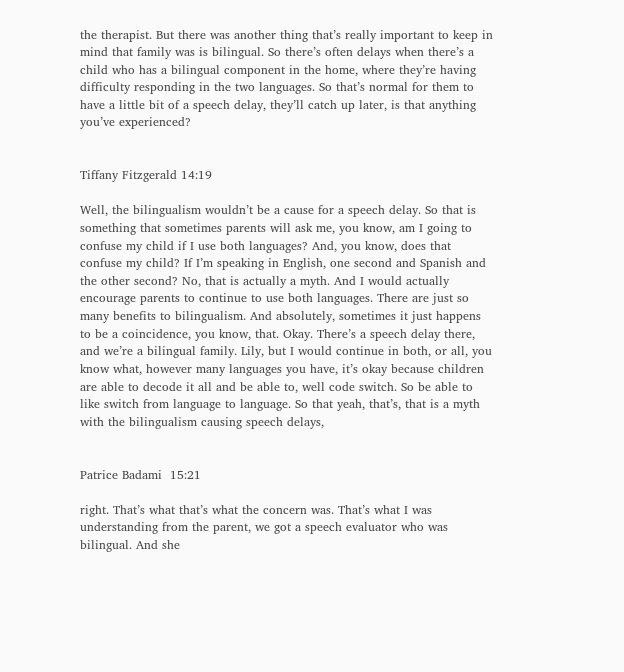the therapist. But there was another thing that’s really important to keep in mind that family was is bilingual. So there’s often delays when there’s a child who has a bilingual component in the home, where they’re having difficulty responding in the two languages. So that’s normal for them to have a little bit of a speech delay, they’ll catch up later, is that anything you’ve experienced?


Tiffany Fitzgerald 14:19

Well, the bilingualism wouldn’t be a cause for a speech delay. So that is something that sometimes parents will ask me, you know, am I going to confuse my child if I use both languages? And, you know, does that confuse my child? If I’m speaking in English, one second and Spanish and the other second? No, that is actually a myth. And I would actually encourage parents to continue to use both languages. There are just so many benefits to bilingualism. And absolutely, sometimes it just happens to be a coincidence, you know, that. Okay. There’s a speech delay there, and we’re a bilingual family. Lily, but I would continue in both, or all, you know what, however many languages you have, it’s okay because children are able to decode it all and be able to, well code switch. So be able to like switch from language to language. So that yeah, that’s, that is a myth with the bilingualism causing speech delays,


Patrice Badami  15:21

right. That’s what that’s what the concern was. That’s what I was understanding from the parent, we got a speech evaluator who was bilingual. And she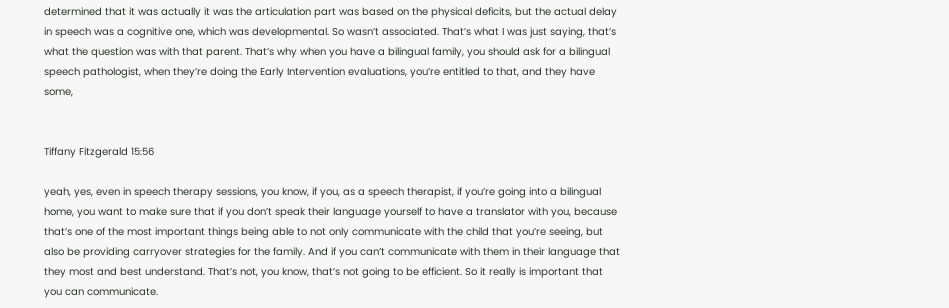determined that it was actually it was the articulation part was based on the physical deficits, but the actual delay in speech was a cognitive one, which was developmental. So wasn’t associated. That’s what I was just saying, that’s what the question was with that parent. That’s why when you have a bilingual family, you should ask for a bilingual speech pathologist, when they’re doing the Early Intervention evaluations, you’re entitled to that, and they have some,


Tiffany Fitzgerald 15:56

yeah, yes, even in speech therapy sessions, you know, if you, as a speech therapist, if you’re going into a bilingual home, you want to make sure that if you don’t speak their language yourself to have a translator with you, because that’s one of the most important things being able to not only communicate with the child that you’re seeing, but also be providing carryover strategies for the family. And if you can’t communicate with them in their language that they most and best understand. That’s not, you know, that’s not going to be efficient. So it really is important that you can communicate.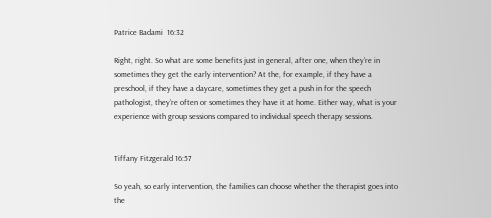Patrice Badami  16:32

Right, right. So what are some benefits just in general, after one, when they’re in sometimes they get the early intervention? At the, for example, if they have a preschool, if they have a daycare, sometimes they get a push in for the speech pathologist, they’re often or sometimes they have it at home. Either way, what is your experience with group sessions compared to individual speech therapy sessions.


Tiffany Fitzgerald 16:57

So yeah, so early intervention, the families can choose whether the therapist goes into the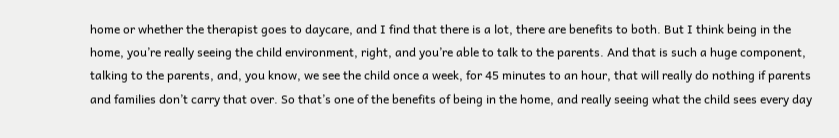home or whether the therapist goes to daycare, and I find that there is a lot, there are benefits to both. But I think being in the home, you’re really seeing the child environment, right, and you’re able to talk to the parents. And that is such a huge component, talking to the parents, and, you know, we see the child once a week, for 45 minutes to an hour, that will really do nothing if parents and families don’t carry that over. So that’s one of the benefits of being in the home, and really seeing what the child sees every day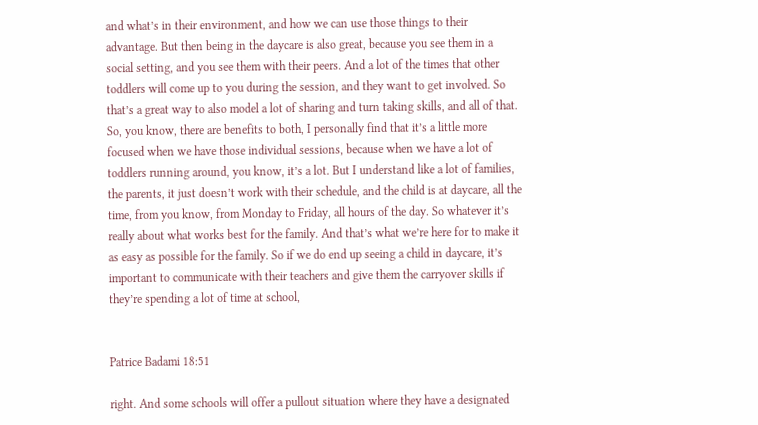and what’s in their environment, and how we can use those things to their advantage. But then being in the daycare is also great, because you see them in a social setting, and you see them with their peers. And a lot of the times that other toddlers will come up to you during the session, and they want to get involved. So that’s a great way to also model a lot of sharing and turn taking skills, and all of that. So, you know, there are benefits to both, I personally find that it’s a little more focused when we have those individual sessions, because when we have a lot of toddlers running around, you know, it’s a lot. But I understand like a lot of families, the parents, it just doesn’t work with their schedule, and the child is at daycare, all the time, from you know, from Monday to Friday, all hours of the day. So whatever it’s really about what works best for the family. And that’s what we’re here for to make it as easy as possible for the family. So if we do end up seeing a child in daycare, it’s important to communicate with their teachers and give them the carryover skills if they’re spending a lot of time at school,


Patrice Badami 18:51

right. And some schools will offer a pullout situation where they have a designated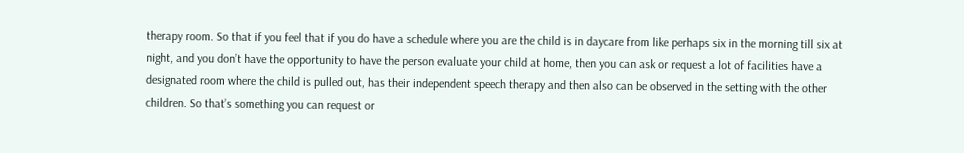therapy room. So that if you feel that if you do have a schedule where you are the child is in daycare from like perhaps six in the morning till six at night, and you don’t have the opportunity to have the person evaluate your child at home, then you can ask or request a lot of facilities have a designated room where the child is pulled out, has their independent speech therapy and then also can be observed in the setting with the other children. So that’s something you can request or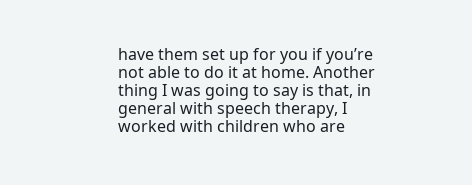have them set up for you if you’re not able to do it at home. Another thing I was going to say is that, in general with speech therapy, I worked with children who are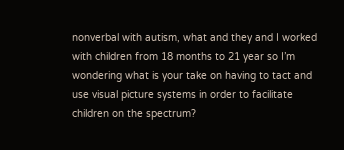nonverbal with autism, what and they and I worked with children from 18 months to 21 year so I’m wondering what is your take on having to tact and use visual picture systems in order to facilitate children on the spectrum?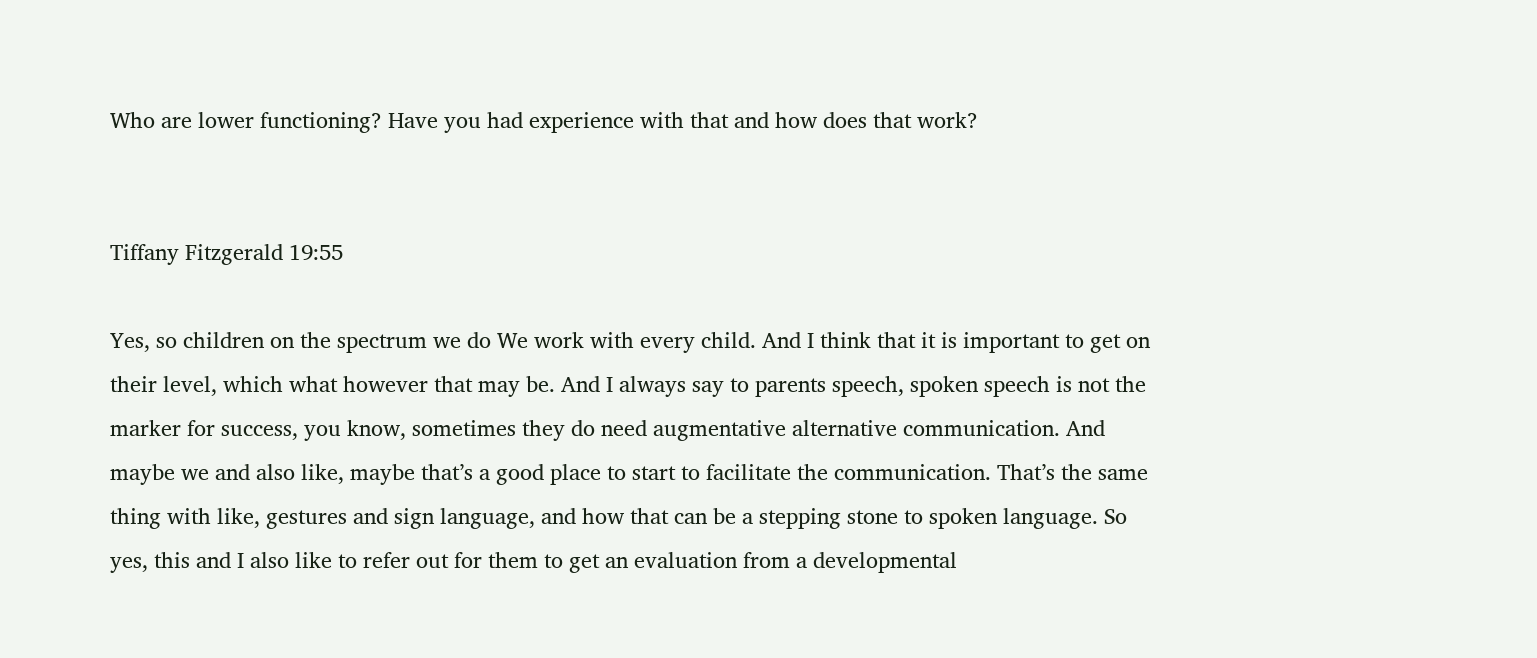Who are lower functioning? Have you had experience with that and how does that work?


Tiffany Fitzgerald 19:55

Yes, so children on the spectrum we do We work with every child. And I think that it is important to get on their level, which what however that may be. And I always say to parents speech, spoken speech is not the marker for success, you know, sometimes they do need augmentative alternative communication. And maybe we and also like, maybe that’s a good place to start to facilitate the communication. That’s the same thing with like, gestures and sign language, and how that can be a stepping stone to spoken language. So yes, this and I also like to refer out for them to get an evaluation from a developmental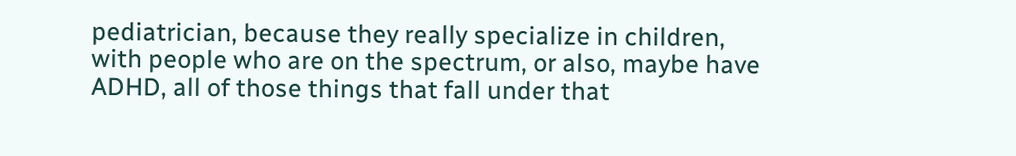pediatrician, because they really specialize in children, with people who are on the spectrum, or also, maybe have ADHD, all of those things that fall under that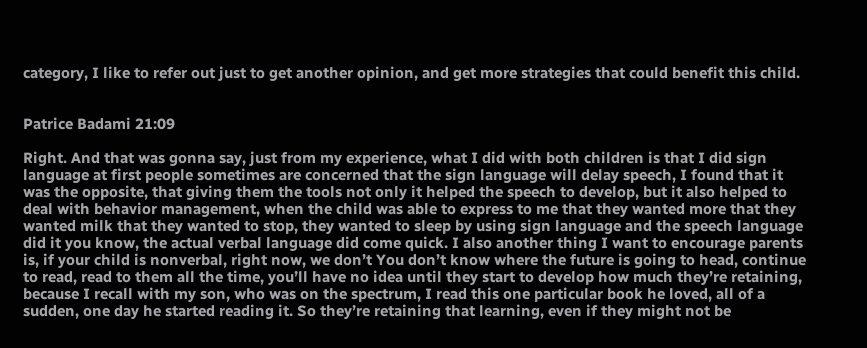category, I like to refer out just to get another opinion, and get more strategies that could benefit this child.


Patrice Badami 21:09

Right. And that was gonna say, just from my experience, what I did with both children is that I did sign language at first people sometimes are concerned that the sign language will delay speech, I found that it was the opposite, that giving them the tools not only it helped the speech to develop, but it also helped to deal with behavior management, when the child was able to express to me that they wanted more that they wanted milk that they wanted to stop, they wanted to sleep by using sign language and the speech language did it you know, the actual verbal language did come quick. I also another thing I want to encourage parents is, if your child is nonverbal, right now, we don’t You don’t know where the future is going to head, continue to read, read to them all the time, you’ll have no idea until they start to develop how much they’re retaining, because I recall with my son, who was on the spectrum, I read this one particular book he loved, all of a sudden, one day he started reading it. So they’re retaining that learning, even if they might not be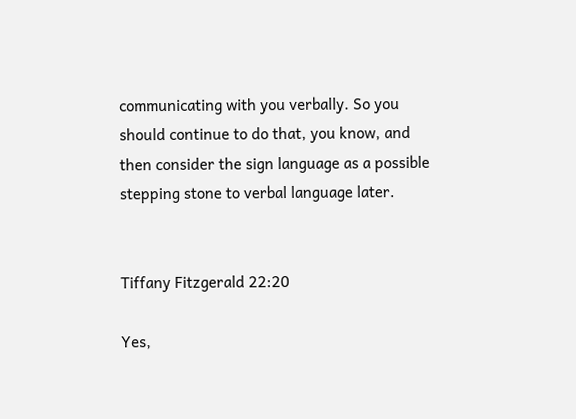communicating with you verbally. So you should continue to do that, you know, and then consider the sign language as a possible stepping stone to verbal language later.


Tiffany Fitzgerald 22:20

Yes,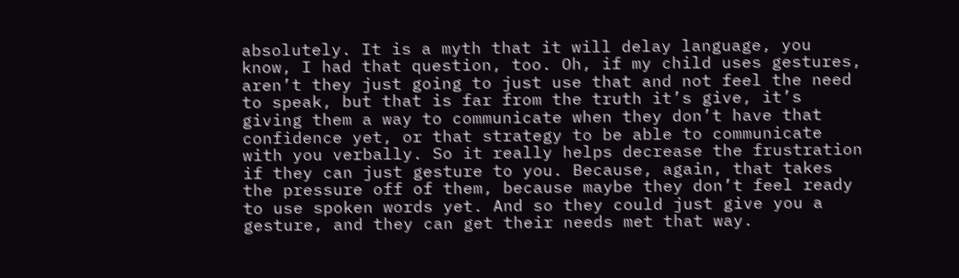absolutely. It is a myth that it will delay language, you know, I had that question, too. Oh, if my child uses gestures, aren’t they just going to just use that and not feel the need to speak, but that is far from the truth it’s give, it’s giving them a way to communicate when they don’t have that confidence yet, or that strategy to be able to communicate with you verbally. So it really helps decrease the frustration if they can just gesture to you. Because, again, that takes the pressure off of them, because maybe they don’t feel ready to use spoken words yet. And so they could just give you a gesture, and they can get their needs met that way.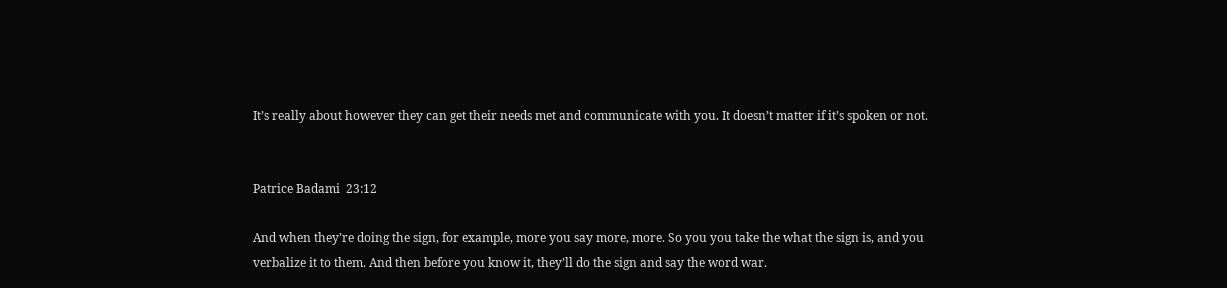It’s really about however they can get their needs met and communicate with you. It doesn’t matter if it’s spoken or not.


Patrice Badami  23:12

And when they’re doing the sign, for example, more you say more, more. So you you take the what the sign is, and you verbalize it to them. And then before you know it, they’ll do the sign and say the word war.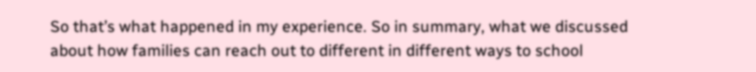So that’s what happened in my experience. So in summary, what we discussed about how families can reach out to different in different ways to school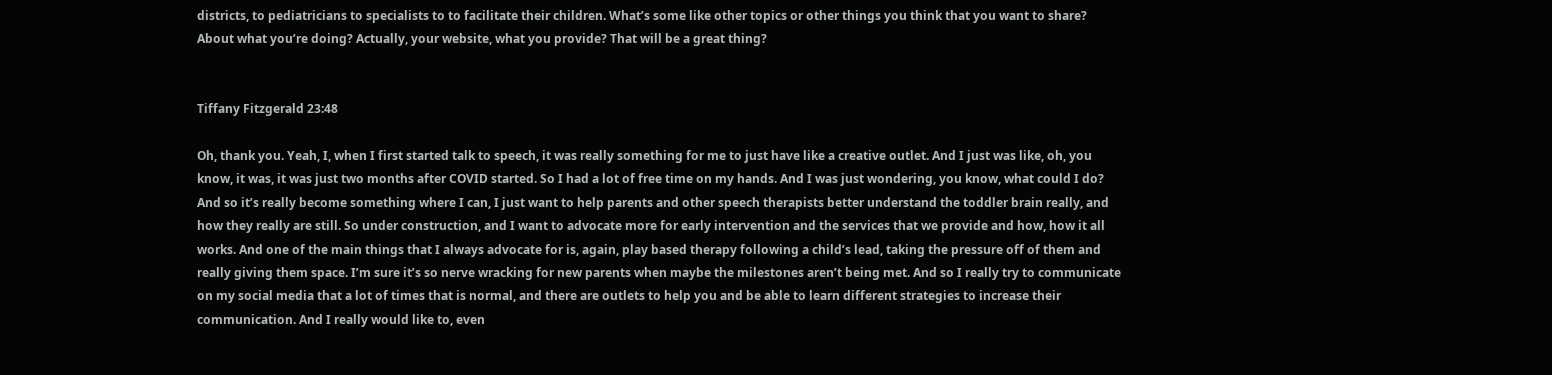districts, to pediatricians to specialists to to facilitate their children. What’s some like other topics or other things you think that you want to share? About what you’re doing? Actually, your website, what you provide? That will be a great thing?


Tiffany Fitzgerald 23:48

Oh, thank you. Yeah, I, when I first started talk to speech, it was really something for me to just have like a creative outlet. And I just was like, oh, you know, it was, it was just two months after COVID started. So I had a lot of free time on my hands. And I was just wondering, you know, what could I do? And so it’s really become something where I can, I just want to help parents and other speech therapists better understand the toddler brain really, and how they really are still. So under construction, and I want to advocate more for early intervention and the services that we provide and how, how it all works. And one of the main things that I always advocate for is, again, play based therapy following a child’s lead, taking the pressure off of them and really giving them space. I’m sure it’s so nerve wracking for new parents when maybe the milestones aren’t being met. And so I really try to communicate on my social media that a lot of times that is normal, and there are outlets to help you and be able to learn different strategies to increase their communication. And I really would like to, even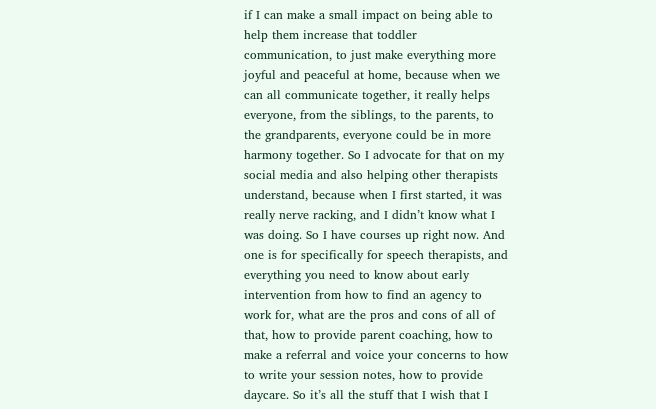if I can make a small impact on being able to help them increase that toddler communication, to just make everything more joyful and peaceful at home, because when we can all communicate together, it really helps everyone, from the siblings, to the parents, to the grandparents, everyone could be in more harmony together. So I advocate for that on my social media and also helping other therapists understand, because when I first started, it was really nerve racking, and I didn’t know what I was doing. So I have courses up right now. And one is for specifically for speech therapists, and everything you need to know about early intervention from how to find an agency to work for, what are the pros and cons of all of that, how to provide parent coaching, how to make a referral and voice your concerns to how to write your session notes, how to provide daycare. So it’s all the stuff that I wish that I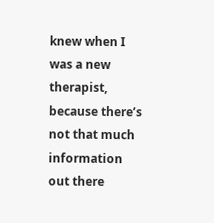knew when I was a new therapist, because there’s not that much information out there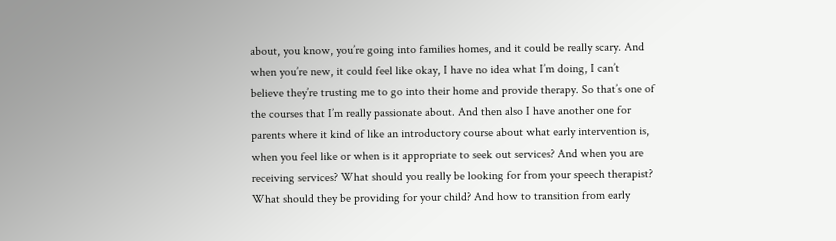about, you know, you’re going into families homes, and it could be really scary. And when you’re new, it could feel like okay, I have no idea what I’m doing, I can’t believe they’re trusting me to go into their home and provide therapy. So that’s one of the courses that I’m really passionate about. And then also I have another one for parents where it kind of like an introductory course about what early intervention is, when you feel like or when is it appropriate to seek out services? And when you are receiving services? What should you really be looking for from your speech therapist? What should they be providing for your child? And how to transition from early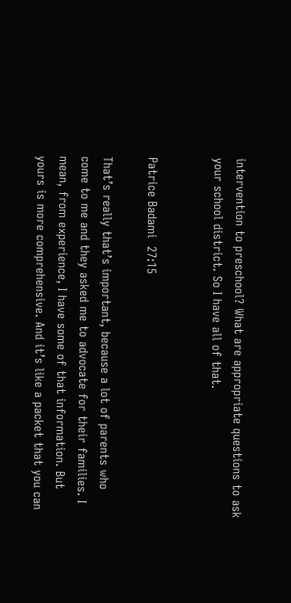intervention to preschool? What are appropriate questions to ask your school district. So I have all of that.


Patrice Badami  27:15

That’s really that’s important, because a lot of parents who come to me and they asked me to advocate for their families. I mean, from experience, I have some of that information. But yours is more comprehensive. And it’s like a packet that you can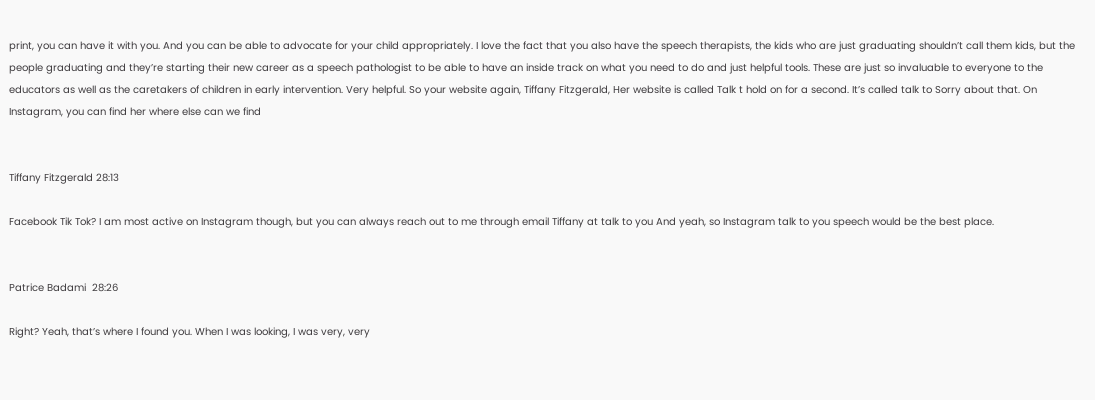print, you can have it with you. And you can be able to advocate for your child appropriately. I love the fact that you also have the speech therapists, the kids who are just graduating shouldn’t call them kids, but the people graduating and they’re starting their new career as a speech pathologist to be able to have an inside track on what you need to do and just helpful tools. These are just so invaluable to everyone to the educators as well as the caretakers of children in early intervention. Very helpful. So your website again, Tiffany Fitzgerald, Her website is called Talk t hold on for a second. It’s called talk to Sorry about that. On Instagram, you can find her where else can we find


Tiffany Fitzgerald 28:13

Facebook Tik Tok? I am most active on Instagram though, but you can always reach out to me through email Tiffany at talk to you And yeah, so Instagram talk to you speech would be the best place.


Patrice Badami  28:26

Right? Yeah, that’s where I found you. When I was looking, I was very, very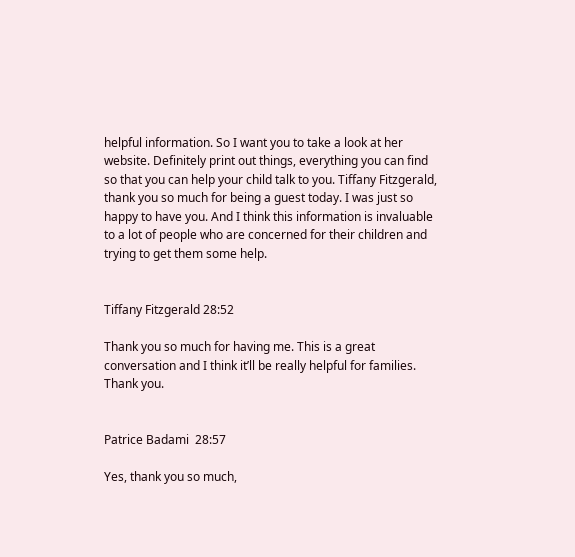helpful information. So I want you to take a look at her website. Definitely print out things, everything you can find so that you can help your child talk to you. Tiffany Fitzgerald, thank you so much for being a guest today. I was just so happy to have you. And I think this information is invaluable to a lot of people who are concerned for their children and trying to get them some help.


Tiffany Fitzgerald 28:52

Thank you so much for having me. This is a great conversation and I think it’ll be really helpful for families. Thank you.


Patrice Badami  28:57

Yes, thank you so much,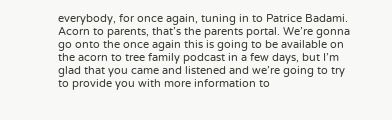everybody, for once again, tuning in to Patrice Badami. Acorn to parents, that’s the parents portal. We’re gonna go onto the once again this is going to be available on the acorn to tree family podcast in a few days, but I’m glad that you came and listened and we’re going to try to provide you with more information to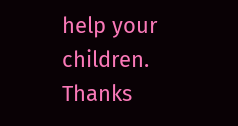help your children. Thanks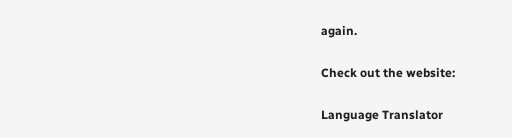again.

Check out the website:

Language Translator